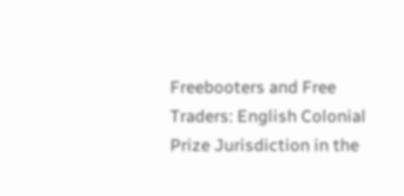Freebooters and Free Traders: English Colonial Prize Jurisdiction in the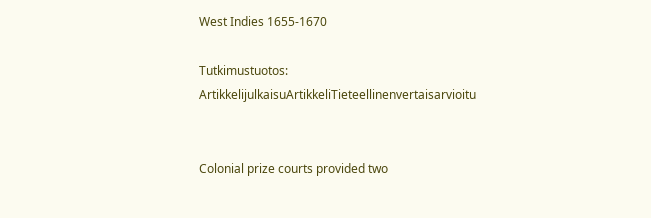West Indies 1655-1670

Tutkimustuotos: ArtikkelijulkaisuArtikkeliTieteellinenvertaisarvioitu


Colonial prize courts provided two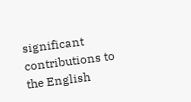significant contributions to the English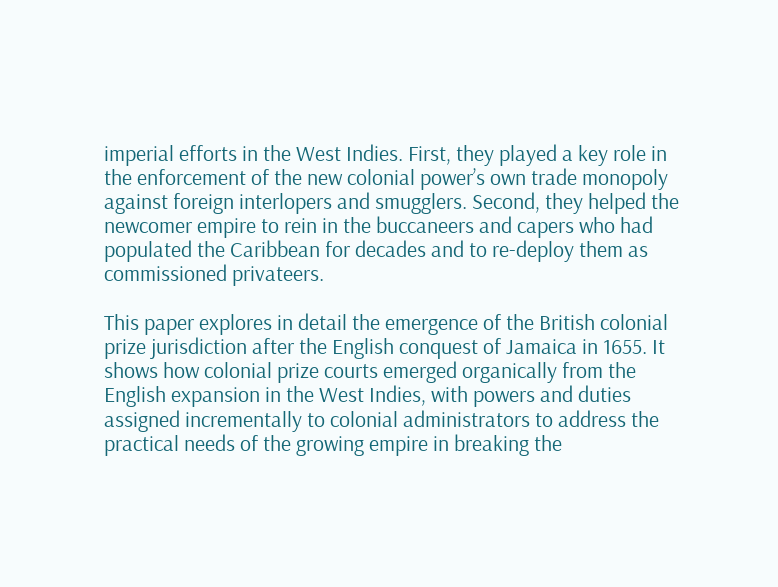imperial efforts in the West Indies. First, they played a key role in the enforcement of the new colonial power’s own trade monopoly against foreign interlopers and smugglers. Second, they helped the newcomer empire to rein in the buccaneers and capers who had populated the Caribbean for decades and to re-deploy them as commissioned privateers.

This paper explores in detail the emergence of the British colonial prize jurisdiction after the English conquest of Jamaica in 1655. It shows how colonial prize courts emerged organically from the English expansion in the West Indies, with powers and duties assigned incrementally to colonial administrators to address the practical needs of the growing empire in breaking the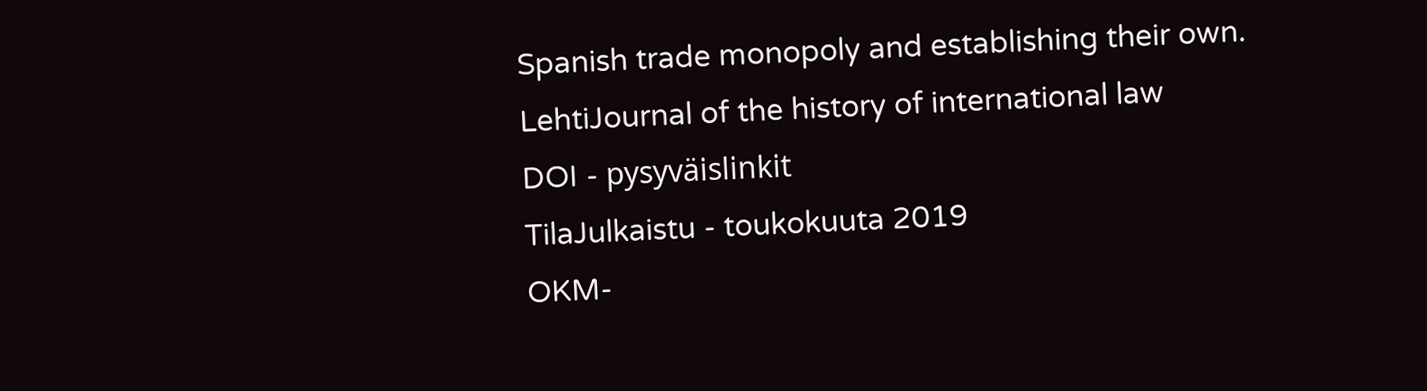Spanish trade monopoly and establishing their own.
LehtiJournal of the history of international law
DOI - pysyväislinkit
TilaJulkaistu - toukokuuta 2019
OKM-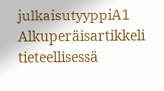julkaisutyyppiA1 Alkuperäisartikkeli tieteellisessä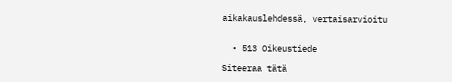aikakauslehdessä, vertaisarvioitu


  • 513 Oikeustiede

Siteeraa tätä